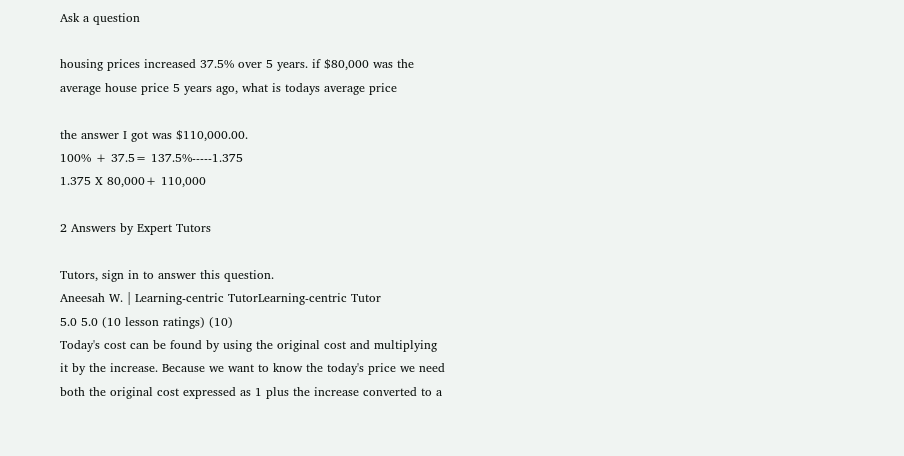Ask a question

housing prices increased 37.5% over 5 years. if $80,000 was the average house price 5 years ago, what is todays average price

the answer I got was $110,000.00.
100% + 37.5= 137.5%-----1.375
1.375 X 80,000+ 110,000

2 Answers by Expert Tutors

Tutors, sign in to answer this question.
Aneesah W. | Learning-centric TutorLearning-centric Tutor
5.0 5.0 (10 lesson ratings) (10)
Today's cost can be found by using the original cost and multiplying it by the increase. Because we want to know the today's price we need both the original cost expressed as 1 plus the increase converted to a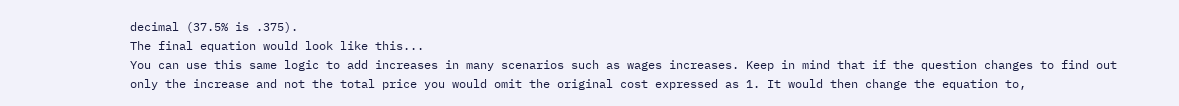decimal (37.5% is .375).
The final equation would look like this...
You can use this same logic to add increases in many scenarios such as wages increases. Keep in mind that if the question changes to find out only the increase and not the total price you would omit the original cost expressed as 1. It would then change the equation to,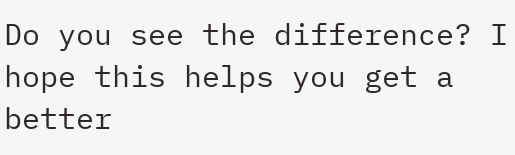Do you see the difference? I hope this helps you get a better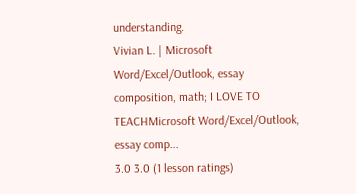understanding.
Vivian L. | Microsoft Word/Excel/Outlook, essay composition, math; I LOVE TO TEACHMicrosoft Word/Excel/Outlook, essay comp...
3.0 3.0 (1 lesson ratings)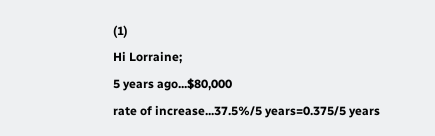(1)
Hi Lorraine;
5 years ago...$80,000
rate of increase...37.5%/5 years=0.375/5 years